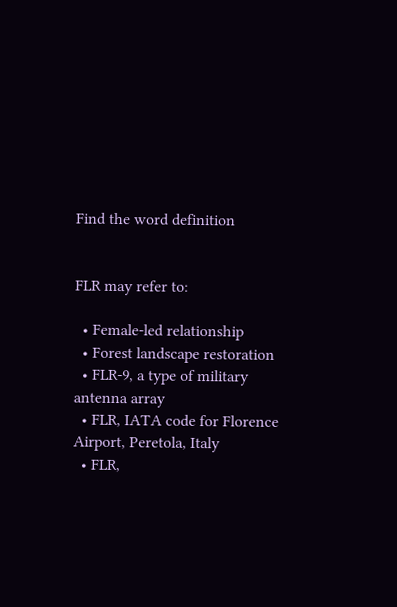Find the word definition


FLR may refer to:

  • Female-led relationship
  • Forest landscape restoration
  • FLR-9, a type of military antenna array
  • FLR, IATA code for Florence Airport, Peretola, Italy
  • FLR,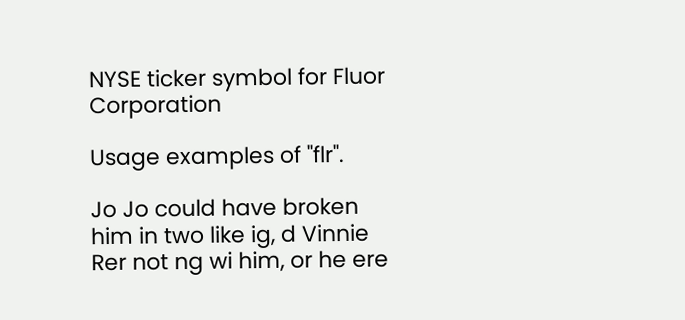NYSE ticker symbol for Fluor Corporation

Usage examples of "flr".

Jo Jo could have broken him in two like ig, d Vinnie Rer not ng wi him, or he ere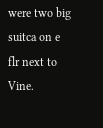were two big suitca on e flr next to Vine.